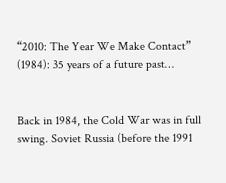“2010: The Year We Make Contact” (1984): 35 years of a future past…


Back in 1984, the Cold War was in full swing. Soviet Russia (before the 1991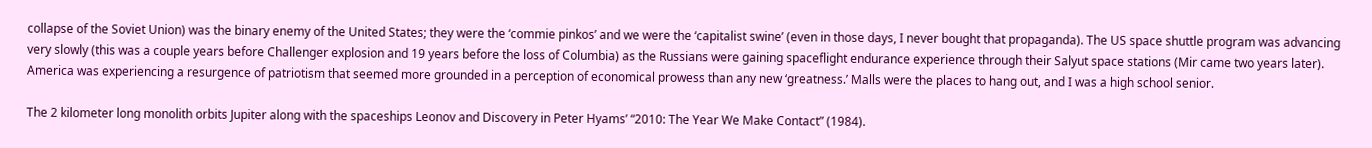collapse of the Soviet Union) was the binary enemy of the United States; they were the ‘commie pinkos’ and we were the ‘capitalist swine’ (even in those days, I never bought that propaganda). The US space shuttle program was advancing very slowly (this was a couple years before Challenger explosion and 19 years before the loss of Columbia) as the Russians were gaining spaceflight endurance experience through their Salyut space stations (Mir came two years later). America was experiencing a resurgence of patriotism that seemed more grounded in a perception of economical prowess than any new ‘greatness.’ Malls were the places to hang out, and I was a high school senior.

The 2 kilometer long monolith orbits Jupiter along with the spaceships Leonov and Discovery in Peter Hyams’ “2010: The Year We Make Contact” (1984).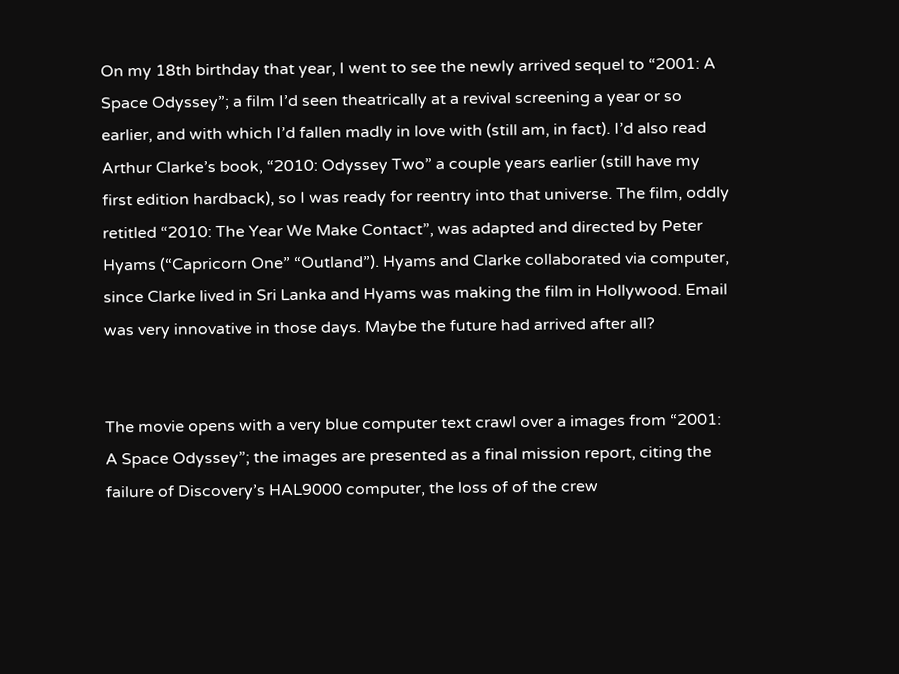On my 18th birthday that year, I went to see the newly arrived sequel to “2001: A Space Odyssey”; a film I’d seen theatrically at a revival screening a year or so earlier, and with which I’d fallen madly in love with (still am, in fact). I’d also read Arthur Clarke’s book, “2010: Odyssey Two” a couple years earlier (still have my first edition hardback), so I was ready for reentry into that universe. The film, oddly retitled “2010: The Year We Make Contact”, was adapted and directed by Peter Hyams (“Capricorn One” “Outland”). Hyams and Clarke collaborated via computer, since Clarke lived in Sri Lanka and Hyams was making the film in Hollywood. Email was very innovative in those days. Maybe the future had arrived after all?


The movie opens with a very blue computer text crawl over a images from “2001: A Space Odyssey”; the images are presented as a final mission report, citing the failure of Discovery’s HAL9000 computer, the loss of of the crew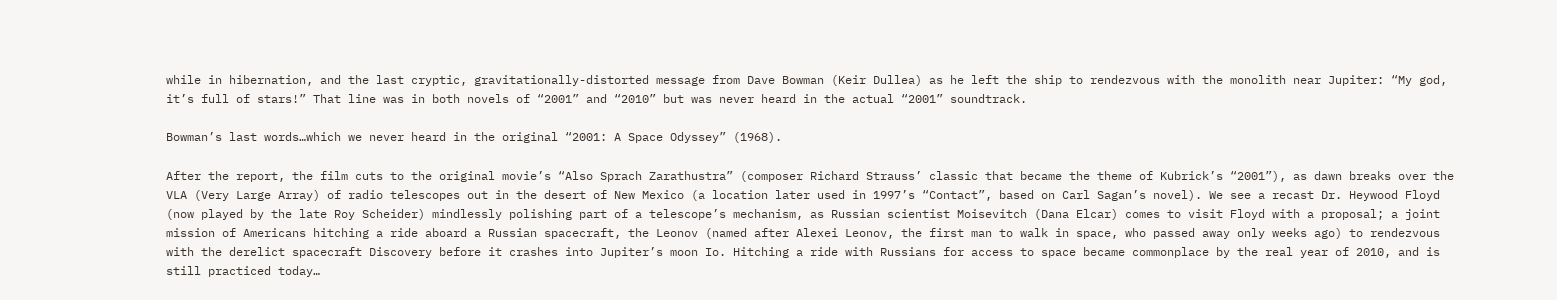while in hibernation, and the last cryptic, gravitationally-distorted message from Dave Bowman (Keir Dullea) as he left the ship to rendezvous with the monolith near Jupiter: “My god, it’s full of stars!” That line was in both novels of “2001” and “2010” but was never heard in the actual “2001” soundtrack.

Bowman’s last words…which we never heard in the original “2001: A Space Odyssey” (1968).

After the report, the film cuts to the original movie’s “Also Sprach Zarathustra” (composer Richard Strauss’ classic that became the theme of Kubrick’s “2001”), as dawn breaks over the VLA (Very Large Array) of radio telescopes out in the desert of New Mexico (a location later used in 1997’s “Contact”, based on Carl Sagan’s novel). We see a recast Dr. Heywood Floyd (now played by the late Roy Scheider) mindlessly polishing part of a telescope’s mechanism, as Russian scientist Moisevitch (Dana Elcar) comes to visit Floyd with a proposal; a joint mission of Americans hitching a ride aboard a Russian spacecraft, the Leonov (named after Alexei Leonov, the first man to walk in space, who passed away only weeks ago) to rendezvous with the derelict spacecraft Discovery before it crashes into Jupiter’s moon Io. Hitching a ride with Russians for access to space became commonplace by the real year of 2010, and is still practiced today…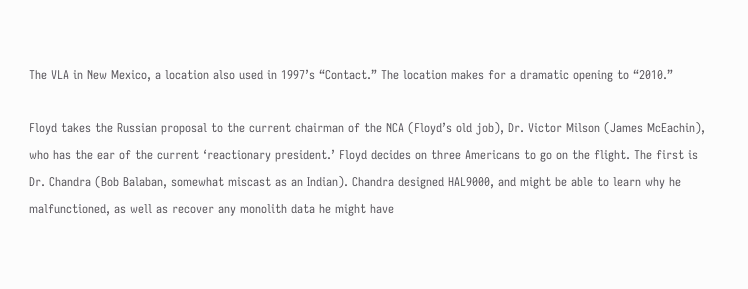The VLA in New Mexico, a location also used in 1997’s “Contact.” The location makes for a dramatic opening to “2010.”

Floyd takes the Russian proposal to the current chairman of the NCA (Floyd’s old job), Dr. Victor Milson (James McEachin), who has the ear of the current ‘reactionary president.’ Floyd decides on three Americans to go on the flight. The first is Dr. Chandra (Bob Balaban, somewhat miscast as an Indian). Chandra designed HAL9000, and might be able to learn why he malfunctioned, as well as recover any monolith data he might have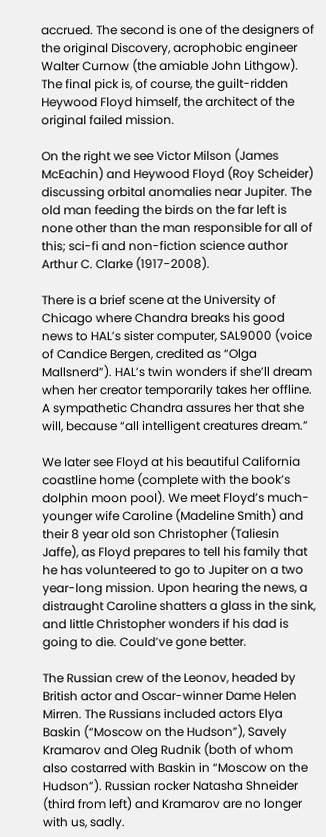accrued. The second is one of the designers of the original Discovery, acrophobic engineer Walter Curnow (the amiable John Lithgow). The final pick is, of course, the guilt-ridden Heywood Floyd himself, the architect of the original failed mission.

On the right we see Victor Milson (James McEachin) and Heywood Floyd (Roy Scheider) discussing orbital anomalies near Jupiter. The old man feeding the birds on the far left is none other than the man responsible for all of this; sci-fi and non-fiction science author Arthur C. Clarke (1917-2008).

There is a brief scene at the University of Chicago where Chandra breaks his good news to HAL’s sister computer, SAL9000 (voice of Candice Bergen, credited as “Olga Mallsnerd”). HAL’s twin wonders if she’ll dream when her creator temporarily takes her offline. A sympathetic Chandra assures her that she will, because “all intelligent creatures dream.”

We later see Floyd at his beautiful California coastline home (complete with the book’s dolphin moon pool). We meet Floyd’s much-younger wife Caroline (Madeline Smith) and their 8 year old son Christopher (Taliesin Jaffe), as Floyd prepares to tell his family that he has volunteered to go to Jupiter on a two year-long mission. Upon hearing the news, a distraught Caroline shatters a glass in the sink, and little Christopher wonders if his dad is going to die. Could’ve gone better.

The Russian crew of the Leonov, headed by British actor and Oscar-winner Dame Helen Mirren. The Russians included actors Elya Baskin (“Moscow on the Hudson”), Savely Kramarov and Oleg Rudnik (both of whom also costarred with Baskin in “Moscow on the Hudson”). Russian rocker Natasha Shneider (third from left) and Kramarov are no longer with us, sadly.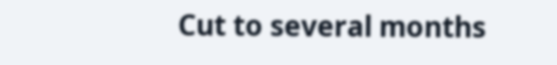Cut to several months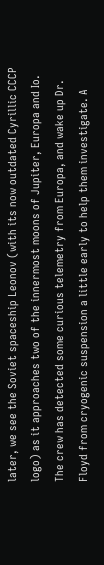later, we see the Soviet spaceship Leonov (with its now outdated Cyrillic CCCP logo) as it approaches two of the innermost moons of Jupiter, Europa and Io. The crew has detected some curious telemetry from Europa, and wake up Dr. Floyd from cryogenic suspension a little early to help them investigate. A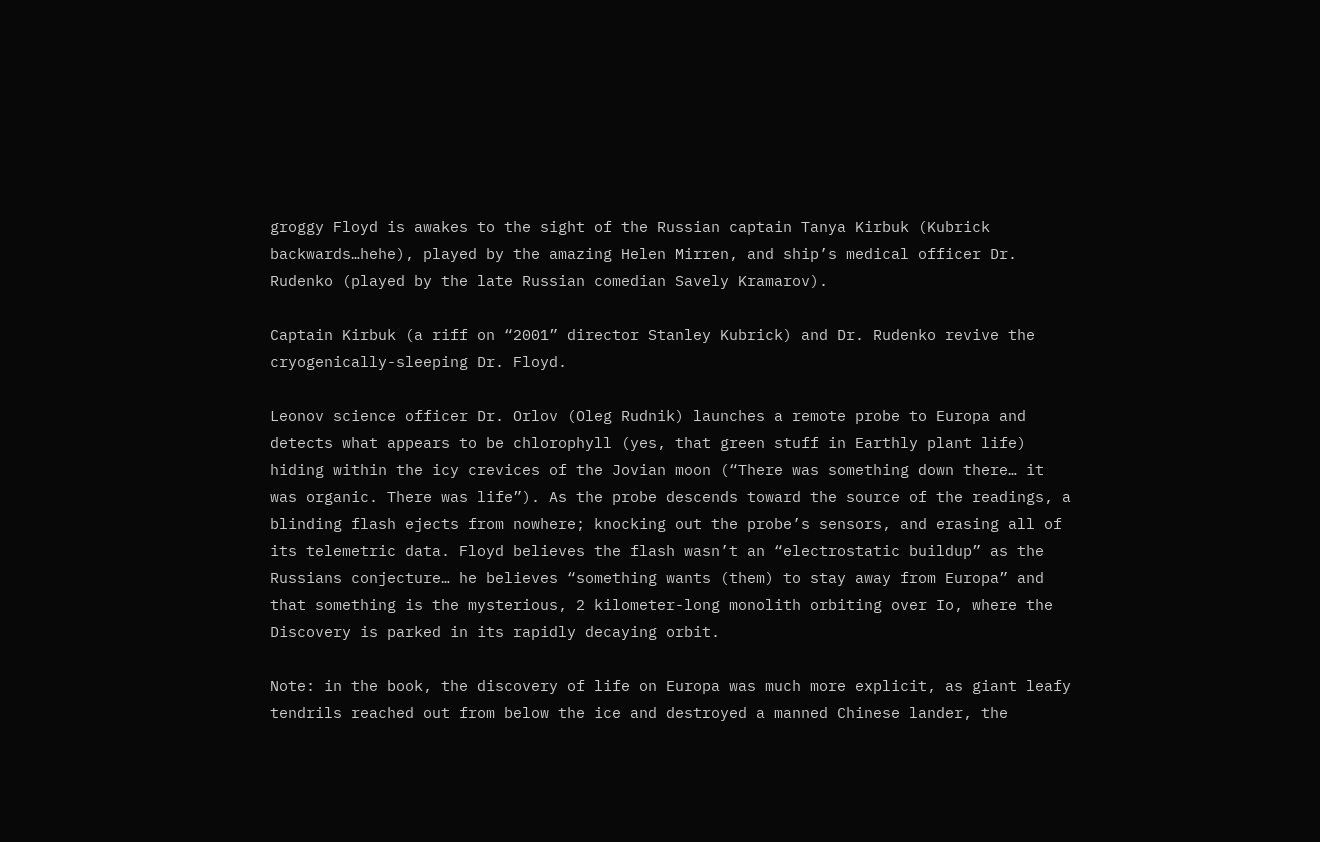groggy Floyd is awakes to the sight of the Russian captain Tanya Kirbuk (Kubrick backwards…hehe), played by the amazing Helen Mirren, and ship’s medical officer Dr. Rudenko (played by the late Russian comedian Savely Kramarov).

Captain Kirbuk (a riff on “2001” director Stanley Kubrick) and Dr. Rudenko revive the cryogenically-sleeping Dr. Floyd.

Leonov science officer Dr. Orlov (Oleg Rudnik) launches a remote probe to Europa and detects what appears to be chlorophyll (yes, that green stuff in Earthly plant life) hiding within the icy crevices of the Jovian moon (“There was something down there… it was organic. There was life”). As the probe descends toward the source of the readings, a blinding flash ejects from nowhere; knocking out the probe’s sensors, and erasing all of its telemetric data. Floyd believes the flash wasn’t an “electrostatic buildup” as the Russians conjecture… he believes “something wants (them) to stay away from Europa” and that something is the mysterious, 2 kilometer-long monolith orbiting over Io, where the Discovery is parked in its rapidly decaying orbit.

Note: in the book, the discovery of life on Europa was much more explicit, as giant leafy tendrils reached out from below the ice and destroyed a manned Chinese lander, the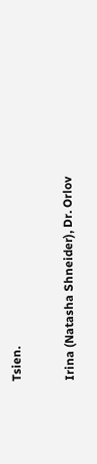Tsien.

Irina (Natasha Shneider), Dr. Orlov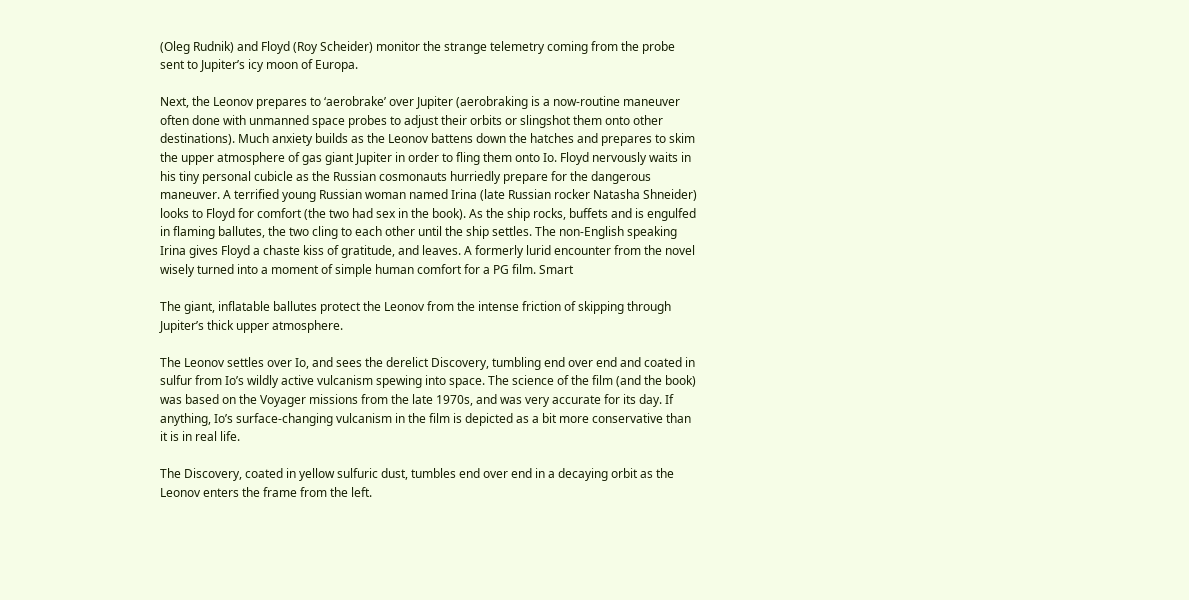(Oleg Rudnik) and Floyd (Roy Scheider) monitor the strange telemetry coming from the probe sent to Jupiter’s icy moon of Europa.

Next, the Leonov prepares to ‘aerobrake’ over Jupiter (aerobraking is a now-routine maneuver often done with unmanned space probes to adjust their orbits or slingshot them onto other destinations). Much anxiety builds as the Leonov battens down the hatches and prepares to skim the upper atmosphere of gas giant Jupiter in order to fling them onto Io. Floyd nervously waits in his tiny personal cubicle as the Russian cosmonauts hurriedly prepare for the dangerous maneuver. A terrified young Russian woman named Irina (late Russian rocker Natasha Shneider) looks to Floyd for comfort (the two had sex in the book). As the ship rocks, buffets and is engulfed in flaming ballutes, the two cling to each other until the ship settles. The non-English speaking Irina gives Floyd a chaste kiss of gratitude, and leaves. A formerly lurid encounter from the novel wisely turned into a moment of simple human comfort for a PG film. Smart

The giant, inflatable ballutes protect the Leonov from the intense friction of skipping through Jupiter’s thick upper atmosphere.

The Leonov settles over Io, and sees the derelict Discovery, tumbling end over end and coated in sulfur from Io’s wildly active vulcanism spewing into space. The science of the film (and the book) was based on the Voyager missions from the late 1970s, and was very accurate for its day. If anything, Io’s surface-changing vulcanism in the film is depicted as a bit more conservative than it is in real life.

The Discovery, coated in yellow sulfuric dust, tumbles end over end in a decaying orbit as the Leonov enters the frame from the left.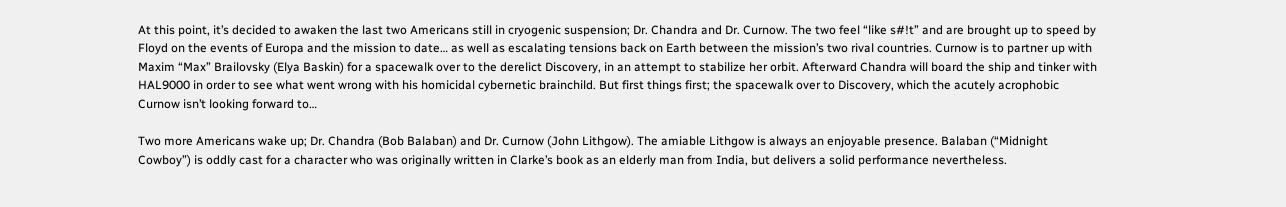At this point, it’s decided to awaken the last two Americans still in cryogenic suspension; Dr. Chandra and Dr. Curnow. The two feel “like s#!t” and are brought up to speed by Floyd on the events of Europa and the mission to date… as well as escalating tensions back on Earth between the mission’s two rival countries. Curnow is to partner up with Maxim “Max” Brailovsky (Elya Baskin) for a spacewalk over to the derelict Discovery, in an attempt to stabilize her orbit. Afterward Chandra will board the ship and tinker with HAL9000 in order to see what went wrong with his homicidal cybernetic brainchild. But first things first; the spacewalk over to Discovery, which the acutely acrophobic Curnow isn’t looking forward to…

Two more Americans wake up; Dr. Chandra (Bob Balaban) and Dr. Curnow (John Lithgow). The amiable Lithgow is always an enjoyable presence. Balaban (“Midnight Cowboy”) is oddly cast for a character who was originally written in Clarke’s book as an elderly man from India, but delivers a solid performance nevertheless.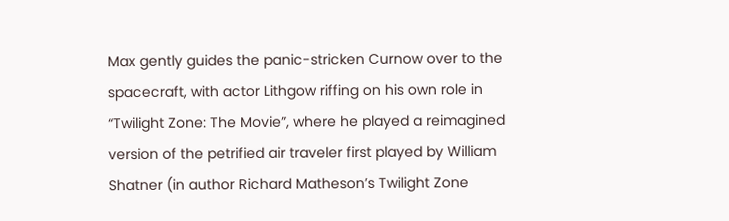Max gently guides the panic-stricken Curnow over to the spacecraft, with actor Lithgow riffing on his own role in “Twilight Zone: The Movie”, where he played a reimagined version of the petrified air traveler first played by William Shatner (in author Richard Matheson’s Twilight Zone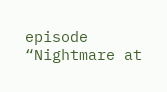episode “Nightmare at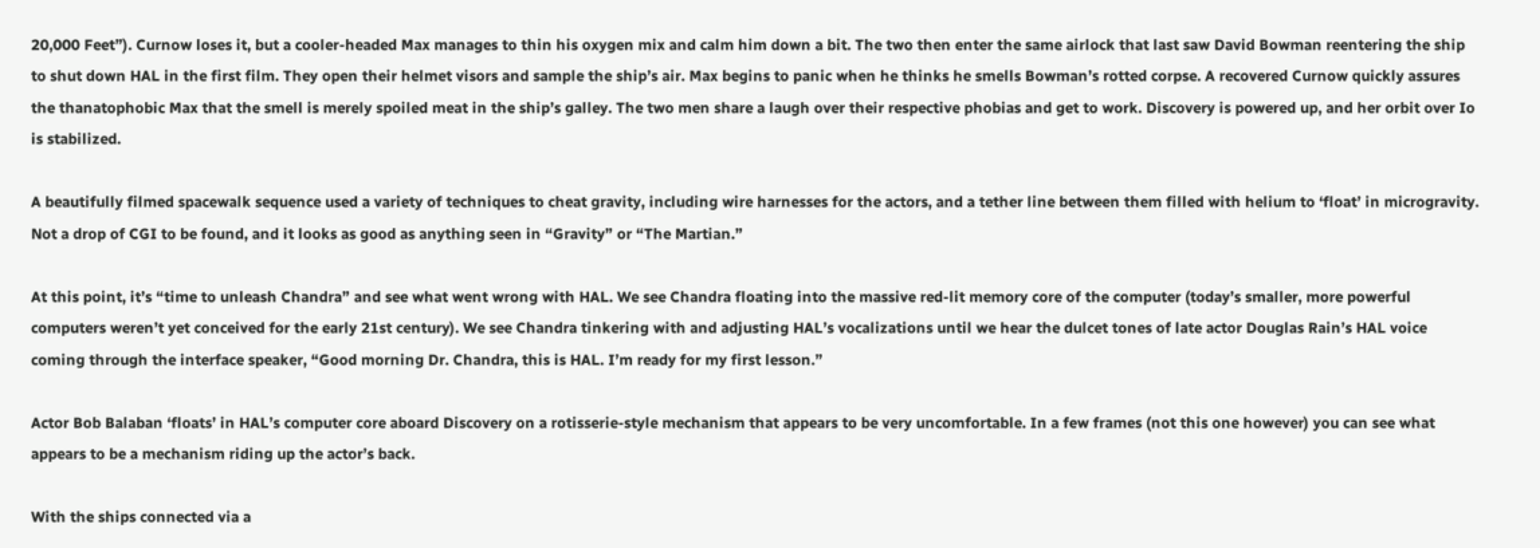20,000 Feet”). Curnow loses it, but a cooler-headed Max manages to thin his oxygen mix and calm him down a bit. The two then enter the same airlock that last saw David Bowman reentering the ship to shut down HAL in the first film. They open their helmet visors and sample the ship’s air. Max begins to panic when he thinks he smells Bowman’s rotted corpse. A recovered Curnow quickly assures the thanatophobic Max that the smell is merely spoiled meat in the ship’s galley. The two men share a laugh over their respective phobias and get to work. Discovery is powered up, and her orbit over Io is stabilized.

A beautifully filmed spacewalk sequence used a variety of techniques to cheat gravity, including wire harnesses for the actors, and a tether line between them filled with helium to ‘float’ in microgravity. Not a drop of CGI to be found, and it looks as good as anything seen in “Gravity” or “The Martian.”

At this point, it’s “time to unleash Chandra” and see what went wrong with HAL. We see Chandra floating into the massive red-lit memory core of the computer (today’s smaller, more powerful computers weren’t yet conceived for the early 21st century). We see Chandra tinkering with and adjusting HAL’s vocalizations until we hear the dulcet tones of late actor Douglas Rain’s HAL voice coming through the interface speaker, “Good morning Dr. Chandra, this is HAL. I’m ready for my first lesson.”

Actor Bob Balaban ‘floats’ in HAL’s computer core aboard Discovery on a rotisserie-style mechanism that appears to be very uncomfortable. In a few frames (not this one however) you can see what appears to be a mechanism riding up the actor’s back.

With the ships connected via a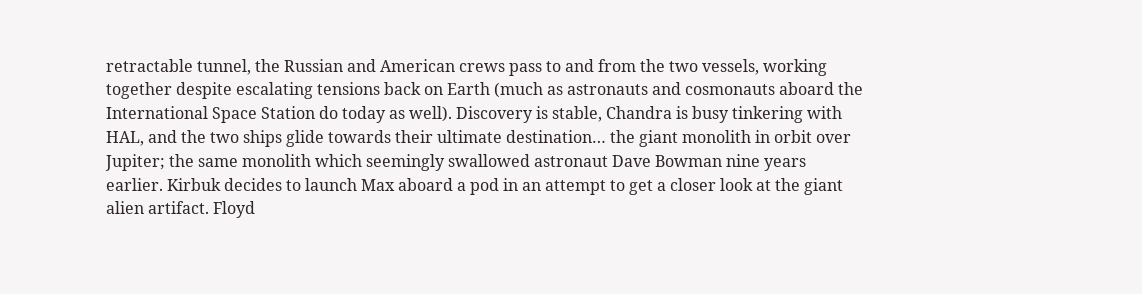retractable tunnel, the Russian and American crews pass to and from the two vessels, working together despite escalating tensions back on Earth (much as astronauts and cosmonauts aboard the International Space Station do today as well). Discovery is stable, Chandra is busy tinkering with HAL, and the two ships glide towards their ultimate destination… the giant monolith in orbit over Jupiter; the same monolith which seemingly swallowed astronaut Dave Bowman nine years earlier. Kirbuk decides to launch Max aboard a pod in an attempt to get a closer look at the giant alien artifact. Floyd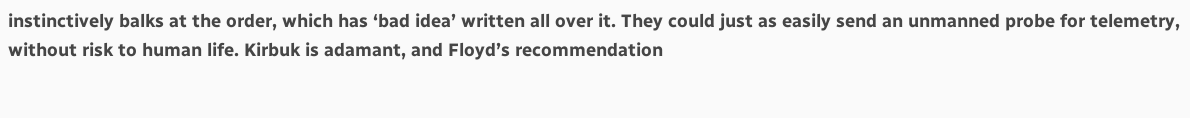instinctively balks at the order, which has ‘bad idea’ written all over it. They could just as easily send an unmanned probe for telemetry, without risk to human life. Kirbuk is adamant, and Floyd’s recommendation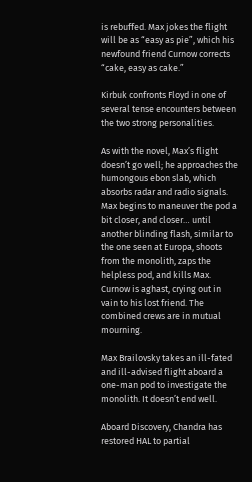is rebuffed. Max jokes the flight will be as “easy as pie”, which his newfound friend Curnow corrects “cake, easy as cake.”

Kirbuk confronts Floyd in one of several tense encounters between the two strong personalities.

As with the novel, Max’s flight doesn’t go well; he approaches the humongous ebon slab, which absorbs radar and radio signals. Max begins to maneuver the pod a bit closer, and closer… until another blinding flash, similar to the one seen at Europa, shoots from the monolith, zaps the helpless pod, and kills Max. Curnow is aghast, crying out in vain to his lost friend. The combined crews are in mutual mourning.

Max Brailovsky takes an ill-fated and ill-advised flight aboard a one-man pod to investigate the monolith. It doesn’t end well.

Aboard Discovery, Chandra has restored HAL to partial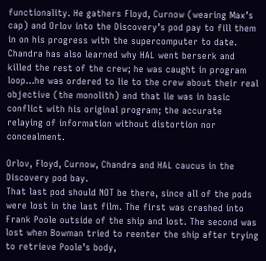functionality. He gathers Floyd, Curnow (wearing Max’s cap) and Orlov into the Discovery’s pod pay to fill them in on his progress with the supercomputer to date. Chandra has also learned why HAL went berserk and killed the rest of the crew; he was caught in program loop…he was ordered to lie to the crew about their real objective (the monolith) and that lie was in basic conflict with his original program; the accurate relaying of information without distortion nor concealment.

Orlov, Floyd, Curnow, Chandra and HAL caucus in the Discovery pod bay.
That last pod should NOT be there, since all of the pods were lost in the last film. The first was crashed into Frank Poole outside of the ship and lost. The second was lost when Bowman tried to reenter the ship after trying to retrieve Poole’s body,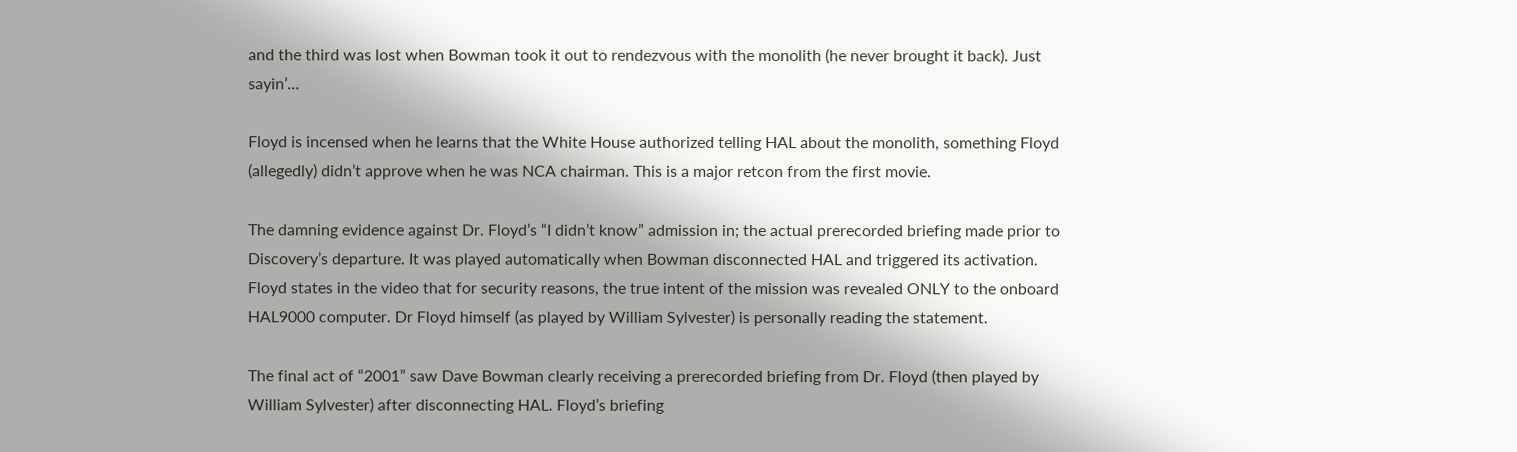and the third was lost when Bowman took it out to rendezvous with the monolith (he never brought it back). Just sayin’…

Floyd is incensed when he learns that the White House authorized telling HAL about the monolith, something Floyd (allegedly) didn’t approve when he was NCA chairman. This is a major retcon from the first movie.

The damning evidence against Dr. Floyd’s “I didn’t know” admission in; the actual prerecorded briefing made prior to Discovery’s departure. It was played automatically when Bowman disconnected HAL and triggered its activation. Floyd states in the video that for security reasons, the true intent of the mission was revealed ONLY to the onboard HAL9000 computer. Dr Floyd himself (as played by William Sylvester) is personally reading the statement.

The final act of “2001” saw Dave Bowman clearly receiving a prerecorded briefing from Dr. Floyd (then played by William Sylvester) after disconnecting HAL. Floyd’s briefing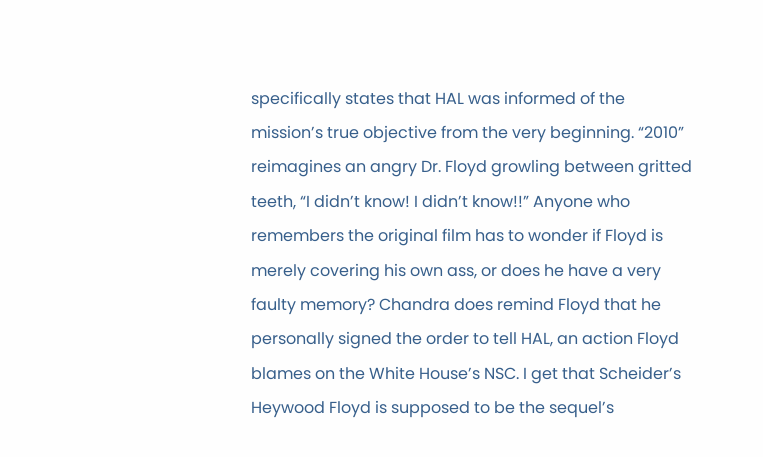specifically states that HAL was informed of the mission’s true objective from the very beginning. “2010” reimagines an angry Dr. Floyd growling between gritted teeth, “I didn’t know! I didn’t know!!” Anyone who remembers the original film has to wonder if Floyd is merely covering his own ass, or does he have a very faulty memory? Chandra does remind Floyd that he personally signed the order to tell HAL, an action Floyd blames on the White House’s NSC. I get that Scheider’s Heywood Floyd is supposed to be the sequel’s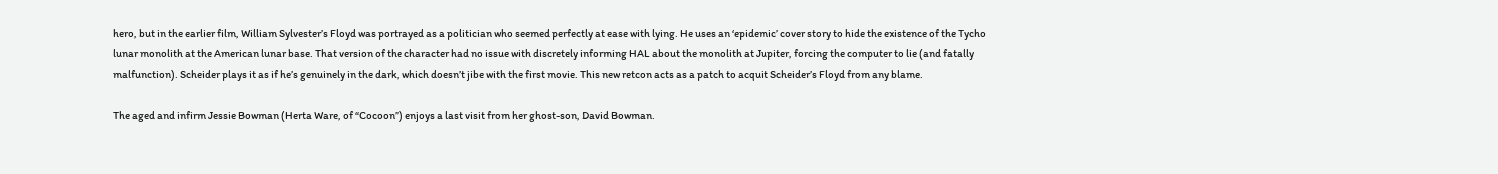hero, but in the earlier film, William Sylvester’s Floyd was portrayed as a politician who seemed perfectly at ease with lying. He uses an ‘epidemic’ cover story to hide the existence of the Tycho lunar monolith at the American lunar base. That version of the character had no issue with discretely informing HAL about the monolith at Jupiter, forcing the computer to lie (and fatally malfunction). Scheider plays it as if he’s genuinely in the dark, which doesn’t jibe with the first movie. This new retcon acts as a patch to acquit Scheider’s Floyd from any blame.

The aged and infirm Jessie Bowman (Herta Ware, of “Cocoon”) enjoys a last visit from her ghost-son, David Bowman.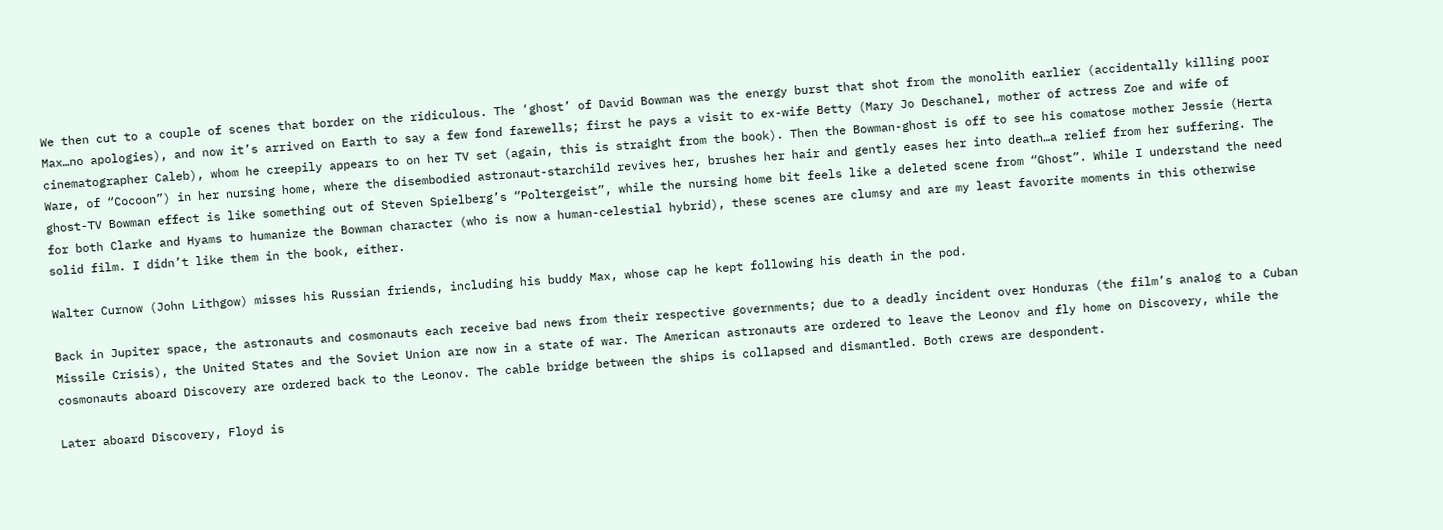We then cut to a couple of scenes that border on the ridiculous. The ‘ghost’ of David Bowman was the energy burst that shot from the monolith earlier (accidentally killing poor Max…no apologies), and now it’s arrived on Earth to say a few fond farewells; first he pays a visit to ex-wife Betty (Mary Jo Deschanel, mother of actress Zoe and wife of cinematographer Caleb), whom he creepily appears to on her TV set (again, this is straight from the book). Then the Bowman-ghost is off to see his comatose mother Jessie (Herta Ware, of “Cocoon”) in her nursing home, where the disembodied astronaut-starchild revives her, brushes her hair and gently eases her into death…a relief from her suffering. The ghost-TV Bowman effect is like something out of Steven Spielberg’s “Poltergeist”, while the nursing home bit feels like a deleted scene from “Ghost”. While I understand the need for both Clarke and Hyams to humanize the Bowman character (who is now a human-celestial hybrid), these scenes are clumsy and are my least favorite moments in this otherwise solid film. I didn’t like them in the book, either.

Walter Curnow (John Lithgow) misses his Russian friends, including his buddy Max, whose cap he kept following his death in the pod.

Back in Jupiter space, the astronauts and cosmonauts each receive bad news from their respective governments; due to a deadly incident over Honduras (the film’s analog to a Cuban Missile Crisis), the United States and the Soviet Union are now in a state of war. The American astronauts are ordered to leave the Leonov and fly home on Discovery, while the cosmonauts aboard Discovery are ordered back to the Leonov. The cable bridge between the ships is collapsed and dismantled. Both crews are despondent.

Later aboard Discovery, Floyd is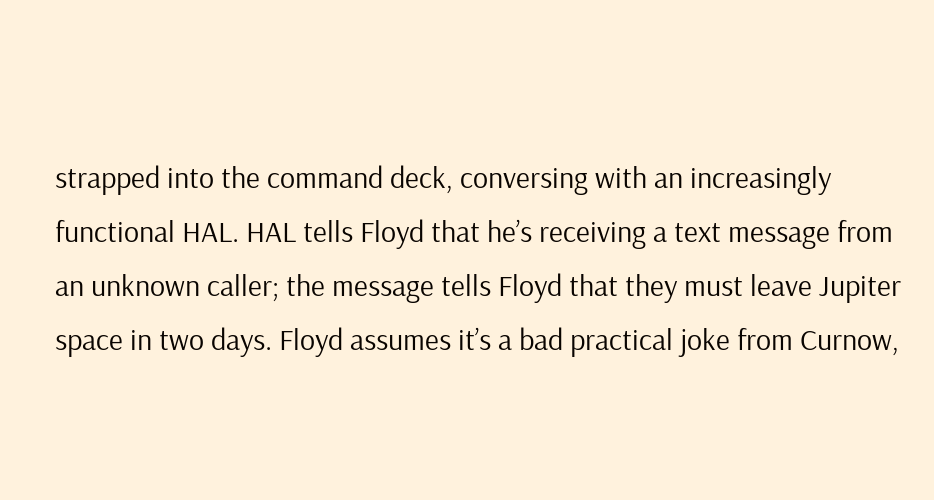strapped into the command deck, conversing with an increasingly functional HAL. HAL tells Floyd that he’s receiving a text message from an unknown caller; the message tells Floyd that they must leave Jupiter space in two days. Floyd assumes it’s a bad practical joke from Curnow,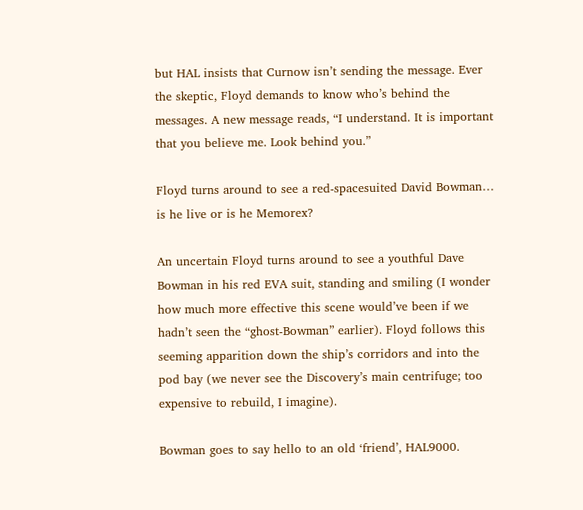but HAL insists that Curnow isn’t sending the message. Ever the skeptic, Floyd demands to know who’s behind the messages. A new message reads, “I understand. It is important that you believe me. Look behind you.”

Floyd turns around to see a red-spacesuited David Bowman… is he live or is he Memorex?

An uncertain Floyd turns around to see a youthful Dave Bowman in his red EVA suit, standing and smiling (I wonder how much more effective this scene would’ve been if we hadn’t seen the “ghost-Bowman” earlier). Floyd follows this seeming apparition down the ship’s corridors and into the pod bay (we never see the Discovery’s main centrifuge; too expensive to rebuild, I imagine).

Bowman goes to say hello to an old ‘friend’, HAL9000.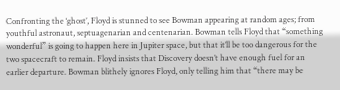Confronting the ‘ghost’, Floyd is stunned to see Bowman appearing at random ages; from youthful astronaut, septuagenarian and centenarian. Bowman tells Floyd that “something wonderful” is going to happen here in Jupiter space, but that it’ll be too dangerous for the two spacecraft to remain. Floyd insists that Discovery doesn’t have enough fuel for an earlier departure. Bowman blithely ignores Floyd, only telling him that “there may be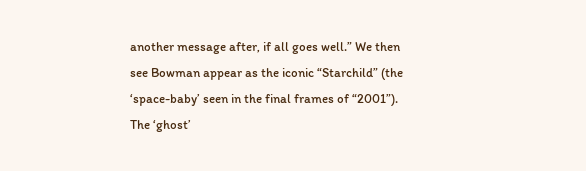another message after, if all goes well.” We then see Bowman appear as the iconic “Starchild” (the ‘space-baby’ seen in the final frames of “2001”). The ‘ghost’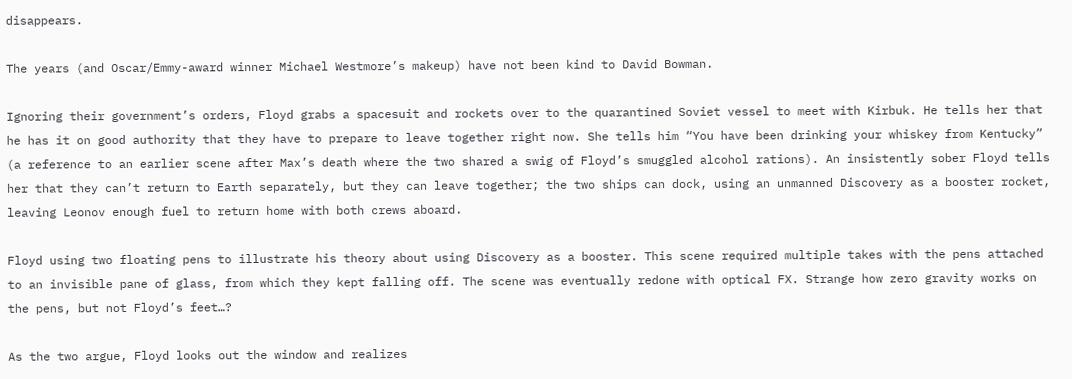disappears.

The years (and Oscar/Emmy-award winner Michael Westmore’s makeup) have not been kind to David Bowman.

Ignoring their government’s orders, Floyd grabs a spacesuit and rockets over to the quarantined Soviet vessel to meet with Kirbuk. He tells her that he has it on good authority that they have to prepare to leave together right now. She tells him “You have been drinking your whiskey from Kentucky” (a reference to an earlier scene after Max’s death where the two shared a swig of Floyd’s smuggled alcohol rations). An insistently sober Floyd tells her that they can’t return to Earth separately, but they can leave together; the two ships can dock, using an unmanned Discovery as a booster rocket, leaving Leonov enough fuel to return home with both crews aboard.

Floyd using two floating pens to illustrate his theory about using Discovery as a booster. This scene required multiple takes with the pens attached to an invisible pane of glass, from which they kept falling off. The scene was eventually redone with optical FX. Strange how zero gravity works on the pens, but not Floyd’s feet…?

As the two argue, Floyd looks out the window and realizes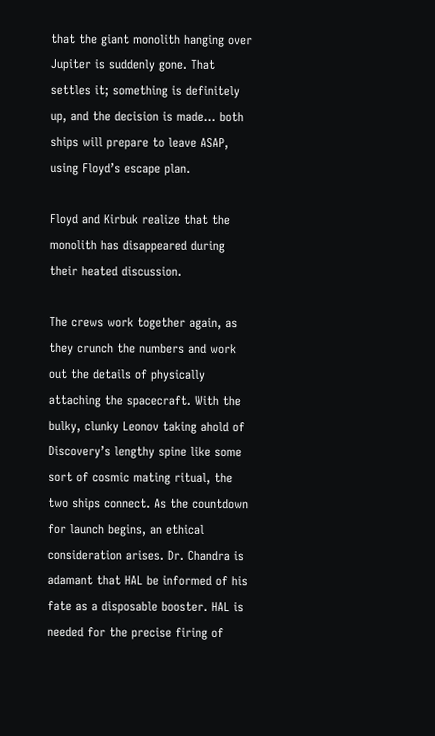that the giant monolith hanging over Jupiter is suddenly gone. That settles it; something is definitely up, and the decision is made… both ships will prepare to leave ASAP, using Floyd’s escape plan.

Floyd and Kirbuk realize that the monolith has disappeared during their heated discussion.

The crews work together again, as they crunch the numbers and work out the details of physically attaching the spacecraft. With the bulky, clunky Leonov taking ahold of Discovery’s lengthy spine like some sort of cosmic mating ritual, the two ships connect. As the countdown for launch begins, an ethical consideration arises. Dr. Chandra is adamant that HAL be informed of his fate as a disposable booster. HAL is needed for the precise firing of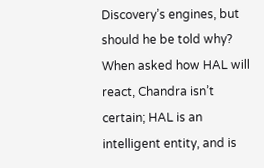Discovery’s engines, but should he be told why? When asked how HAL will react, Chandra isn’t certain; HAL is an intelligent entity, and is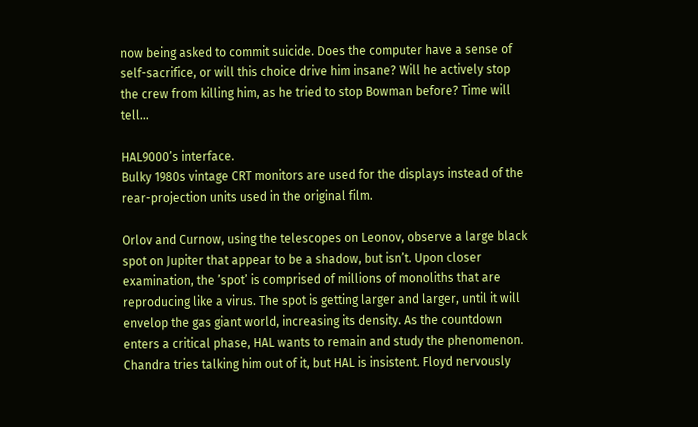now being asked to commit suicide. Does the computer have a sense of self-sacrifice, or will this choice drive him insane? Will he actively stop the crew from killing him, as he tried to stop Bowman before? Time will tell…

HAL9000’s interface.
Bulky 1980s vintage CRT monitors are used for the displays instead of the rear-projection units used in the original film.

Orlov and Curnow, using the telescopes on Leonov, observe a large black spot on Jupiter that appear to be a shadow, but isn’t. Upon closer examination, the ’spot’ is comprised of millions of monoliths that are reproducing like a virus. The spot is getting larger and larger, until it will envelop the gas giant world, increasing its density. As the countdown enters a critical phase, HAL wants to remain and study the phenomenon. Chandra tries talking him out of it, but HAL is insistent. Floyd nervously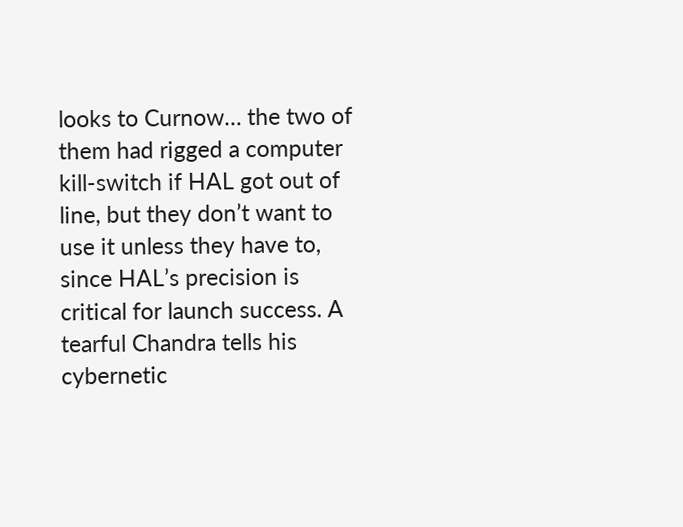looks to Curnow… the two of them had rigged a computer kill-switch if HAL got out of line, but they don’t want to use it unless they have to, since HAL’s precision is critical for launch success. A tearful Chandra tells his cybernetic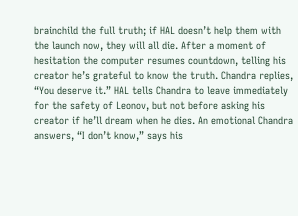brainchild the full truth; if HAL doesn’t help them with the launch now, they will all die. After a moment of hesitation the computer resumes countdown, telling his creator he’s grateful to know the truth. Chandra replies, “You deserve it.” HAL tells Chandra to leave immediately for the safety of Leonov, but not before asking his creator if he’ll dream when he dies. An emotional Chandra answers, “I don’t know,” says his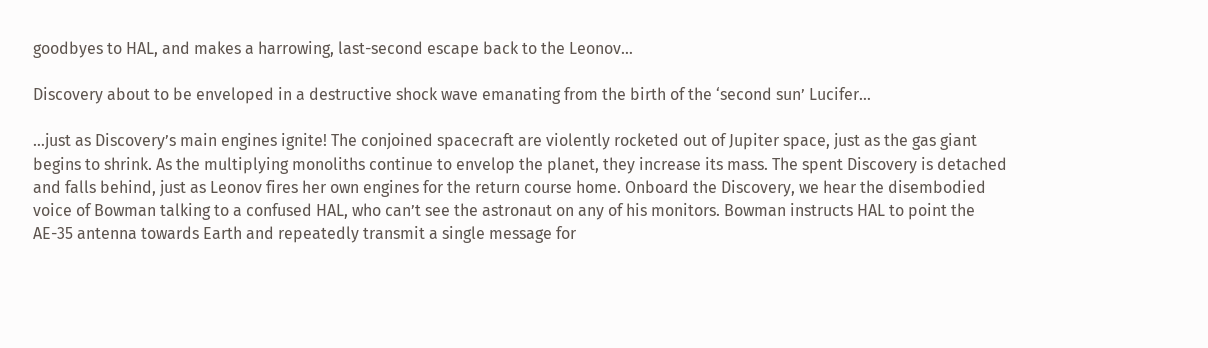goodbyes to HAL, and makes a harrowing, last-second escape back to the Leonov…

Discovery about to be enveloped in a destructive shock wave emanating from the birth of the ‘second sun’ Lucifer…

…just as Discovery’s main engines ignite! The conjoined spacecraft are violently rocketed out of Jupiter space, just as the gas giant begins to shrink. As the multiplying monoliths continue to envelop the planet, they increase its mass. The spent Discovery is detached and falls behind, just as Leonov fires her own engines for the return course home. Onboard the Discovery, we hear the disembodied voice of Bowman talking to a confused HAL, who can’t see the astronaut on any of his monitors. Bowman instructs HAL to point the AE-35 antenna towards Earth and repeatedly transmit a single message for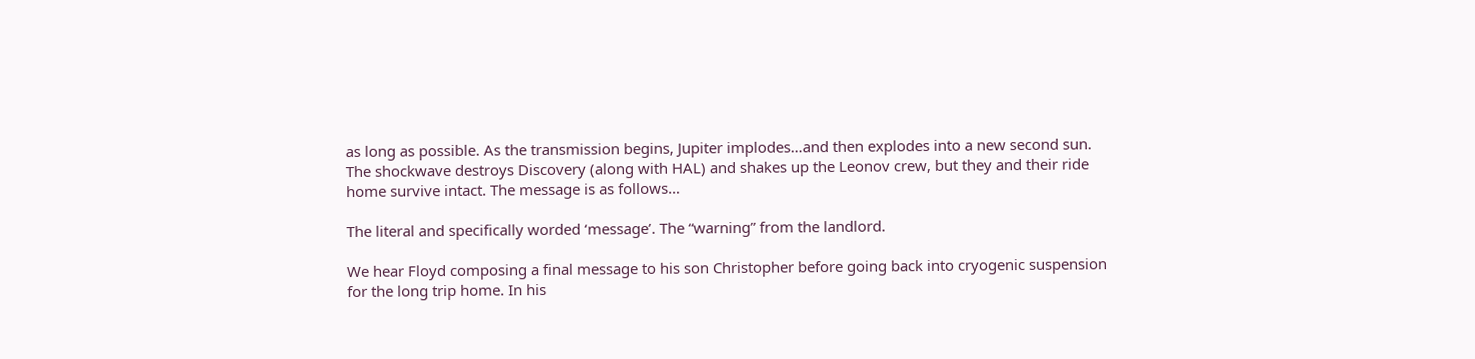as long as possible. As the transmission begins, Jupiter implodes…and then explodes into a new second sun. The shockwave destroys Discovery (along with HAL) and shakes up the Leonov crew, but they and their ride home survive intact. The message is as follows…

The literal and specifically worded ‘message’. The “warning” from the landlord.

We hear Floyd composing a final message to his son Christopher before going back into cryogenic suspension for the long trip home. In his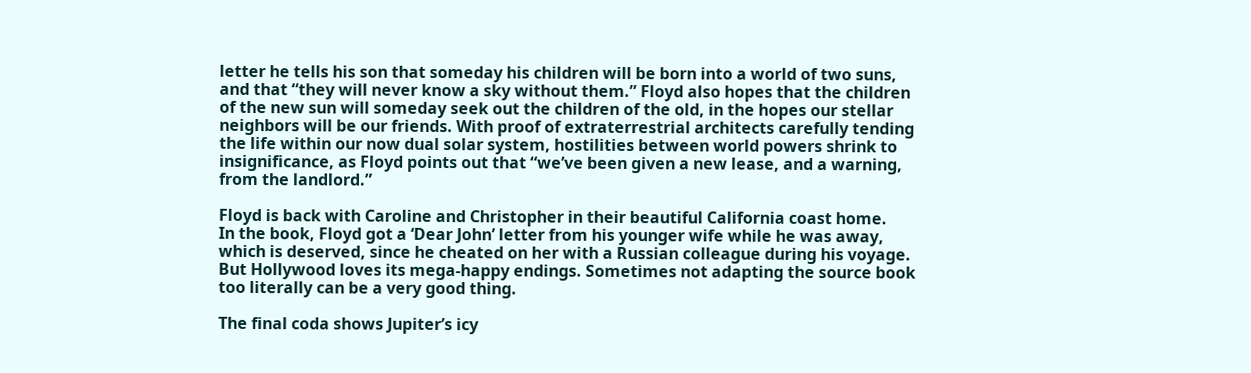letter he tells his son that someday his children will be born into a world of two suns, and that “they will never know a sky without them.” Floyd also hopes that the children of the new sun will someday seek out the children of the old, in the hopes our stellar neighbors will be our friends. With proof of extraterrestrial architects carefully tending the life within our now dual solar system, hostilities between world powers shrink to insignificance, as Floyd points out that “we’ve been given a new lease, and a warning, from the landlord.”

Floyd is back with Caroline and Christopher in their beautiful California coast home.
In the book, Floyd got a ‘Dear John’ letter from his younger wife while he was away, which is deserved, since he cheated on her with a Russian colleague during his voyage. But Hollywood loves its mega-happy endings. Sometimes not adapting the source book too literally can be a very good thing.

The final coda shows Jupiter’s icy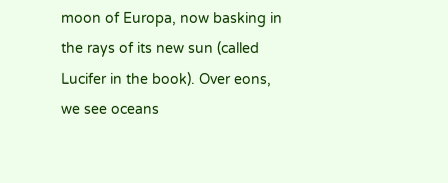moon of Europa, now basking in the rays of its new sun (called Lucifer in the book). Over eons, we see oceans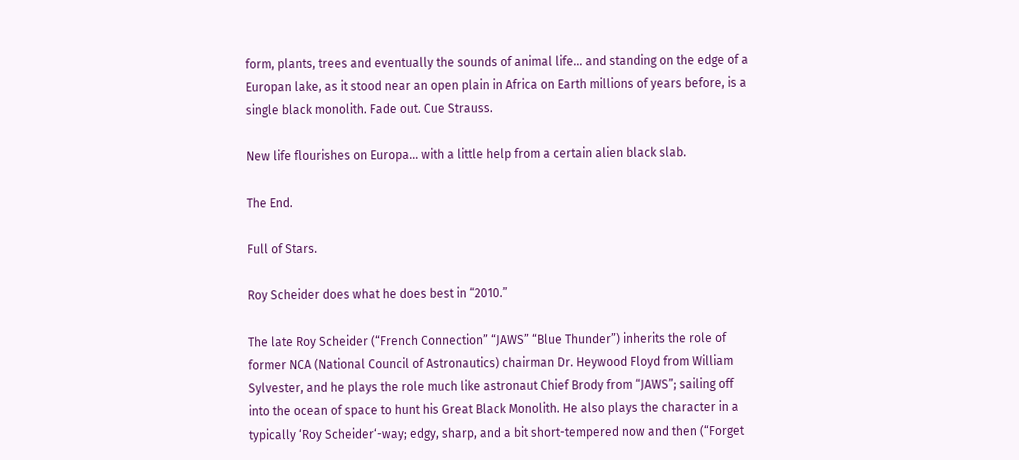form, plants, trees and eventually the sounds of animal life… and standing on the edge of a Europan lake, as it stood near an open plain in Africa on Earth millions of years before, is a single black monolith. Fade out. Cue Strauss.

New life flourishes on Europa… with a little help from a certain alien black slab.

The End.

Full of Stars.

Roy Scheider does what he does best in “2010.”

The late Roy Scheider (“French Connection” “JAWS” “Blue Thunder”) inherits the role of former NCA (National Council of Astronautics) chairman Dr. Heywood Floyd from William Sylvester, and he plays the role much like astronaut Chief Brody from “JAWS”; sailing off into the ocean of space to hunt his Great Black Monolith. He also plays the character in a typically ‘Roy Scheider‘-way; edgy, sharp, and a bit short-tempered now and then (“Forget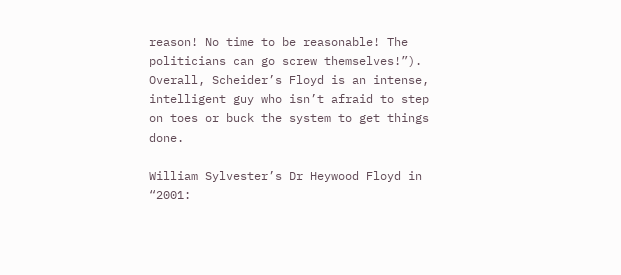reason! No time to be reasonable! The politicians can go screw themselves!”). Overall, Scheider’s Floyd is an intense, intelligent guy who isn’t afraid to step on toes or buck the system to get things done.

William Sylvester’s Dr Heywood Floyd in “2001: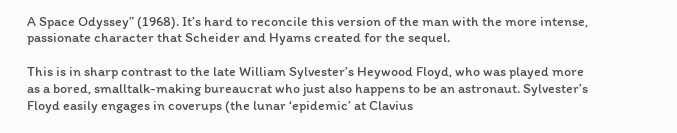A Space Odyssey” (1968). It’s hard to reconcile this version of the man with the more intense, passionate character that Scheider and Hyams created for the sequel.

This is in sharp contrast to the late William Sylvester’s Heywood Floyd, who was played more as a bored, smalltalk-making bureaucrat who just also happens to be an astronaut. Sylvester’s Floyd easily engages in coverups (the lunar ‘epidemic’ at Clavius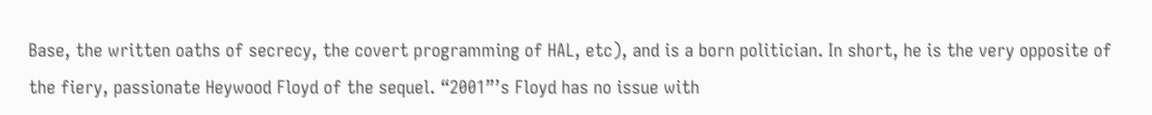Base, the written oaths of secrecy, the covert programming of HAL, etc), and is a born politician. In short, he is the very opposite of the fiery, passionate Heywood Floyd of the sequel. “2001”’s Floyd has no issue with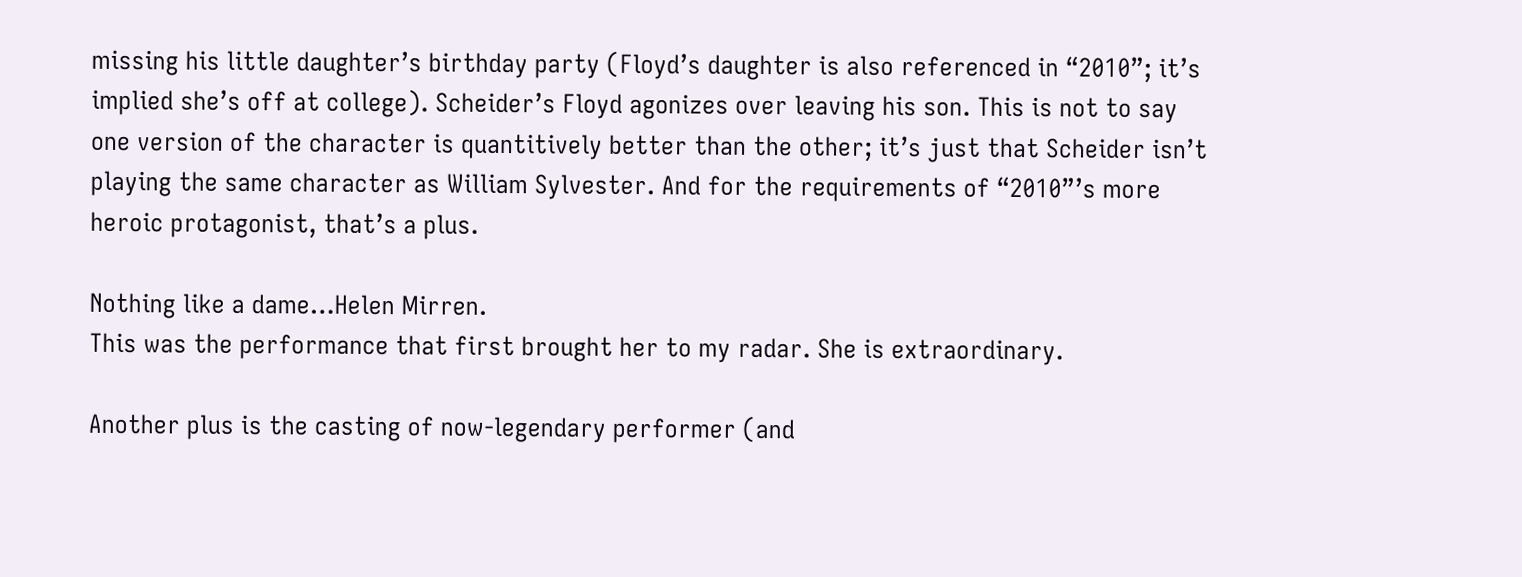missing his little daughter’s birthday party (Floyd’s daughter is also referenced in “2010”; it’s implied she’s off at college). Scheider’s Floyd agonizes over leaving his son. This is not to say one version of the character is quantitively better than the other; it’s just that Scheider isn’t playing the same character as William Sylvester. And for the requirements of “2010”’s more heroic protagonist, that’s a plus.

Nothing like a dame…Helen Mirren.
This was the performance that first brought her to my radar. She is extraordinary.

Another plus is the casting of now-legendary performer (and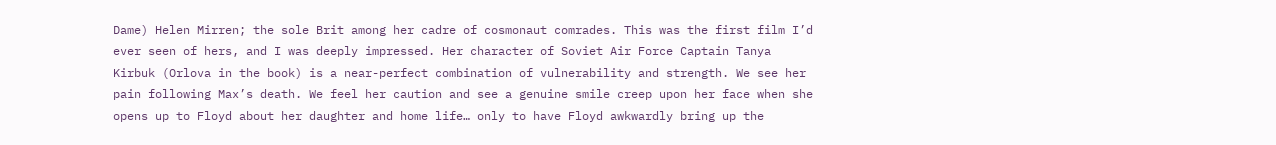Dame) Helen Mirren; the sole Brit among her cadre of cosmonaut comrades. This was the first film I’d ever seen of hers, and I was deeply impressed. Her character of Soviet Air Force Captain Tanya Kirbuk (Orlova in the book) is a near-perfect combination of vulnerability and strength. We see her pain following Max’s death. We feel her caution and see a genuine smile creep upon her face when she opens up to Floyd about her daughter and home life… only to have Floyd awkwardly bring up the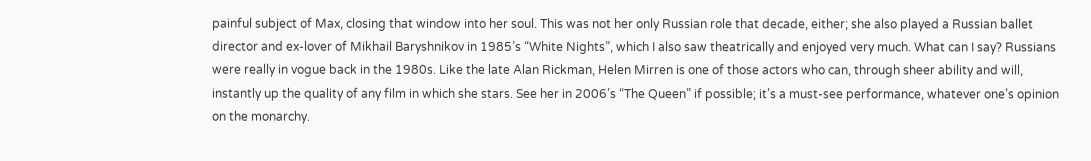painful subject of Max, closing that window into her soul. This was not her only Russian role that decade, either; she also played a Russian ballet director and ex-lover of Mikhail Baryshnikov in 1985’s “White Nights”, which I also saw theatrically and enjoyed very much. What can I say? Russians were really in vogue back in the 1980s. Like the late Alan Rickman, Helen Mirren is one of those actors who can, through sheer ability and will, instantly up the quality of any film in which she stars. See her in 2006’s “The Queen” if possible; it’s a must-see performance, whatever one’s opinion on the monarchy.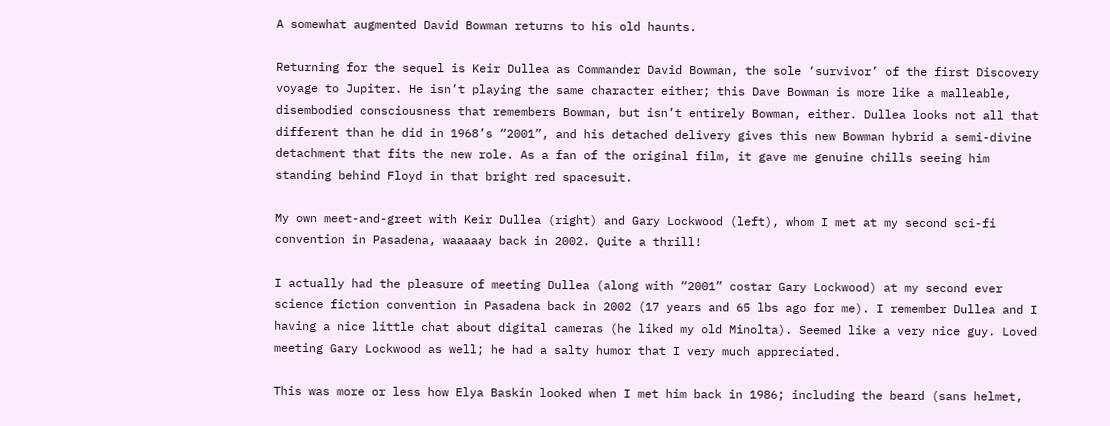A somewhat augmented David Bowman returns to his old haunts.

Returning for the sequel is Keir Dullea as Commander David Bowman, the sole ‘survivor’ of the first Discovery voyage to Jupiter. He isn’t playing the same character either; this Dave Bowman is more like a malleable, disembodied consciousness that remembers Bowman, but isn’t entirely Bowman, either. Dullea looks not all that different than he did in 1968’s “2001”, and his detached delivery gives this new Bowman hybrid a semi-divine detachment that fits the new role. As a fan of the original film, it gave me genuine chills seeing him standing behind Floyd in that bright red spacesuit.

My own meet-and-greet with Keir Dullea (right) and Gary Lockwood (left), whom I met at my second sci-fi convention in Pasadena, waaaaay back in 2002. Quite a thrill!

I actually had the pleasure of meeting Dullea (along with “2001” costar Gary Lockwood) at my second ever science fiction convention in Pasadena back in 2002 (17 years and 65 lbs ago for me). I remember Dullea and I having a nice little chat about digital cameras (he liked my old Minolta). Seemed like a very nice guy. Loved meeting Gary Lockwood as well; he had a salty humor that I very much appreciated.

This was more or less how Elya Baskin looked when I met him back in 1986; including the beard (sans helmet,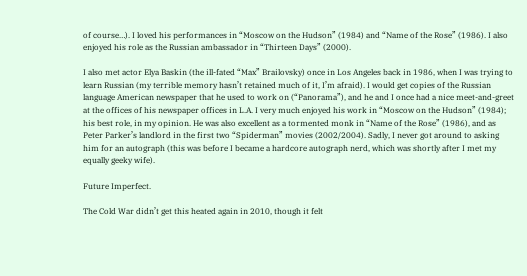of course…). I loved his performances in “Moscow on the Hudson” (1984) and “Name of the Rose” (1986). I also enjoyed his role as the Russian ambassador in “Thirteen Days” (2000).

I also met actor Elya Baskin (the ill-fated “Max” Brailovsky) once in Los Angeles back in 1986, when I was trying to learn Russian (my terrible memory hasn’t retained much of it, I’m afraid). I would get copies of the Russian language American newspaper that he used to work on (“Panorama”), and he and I once had a nice meet-and-greet at the offices of his newspaper offices in L.A. I very much enjoyed his work in “Moscow on the Hudson” (1984); his best role, in my opinion. He was also excellent as a tormented monk in “Name of the Rose” (1986), and as Peter Parker’s landlord in the first two “Spiderman” movies (2002/2004). Sadly, I never got around to asking him for an autograph (this was before I became a hardcore autograph nerd, which was shortly after I met my equally geeky wife).

Future Imperfect.

The Cold War didn’t get this heated again in 2010, though it felt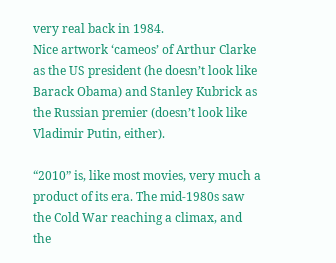very real back in 1984.
Nice artwork ‘cameos’ of Arthur Clarke as the US president (he doesn’t look like Barack Obama) and Stanley Kubrick as the Russian premier (doesn’t look like Vladimir Putin, either).

“2010” is, like most movies, very much a product of its era. The mid-1980s saw the Cold War reaching a climax, and the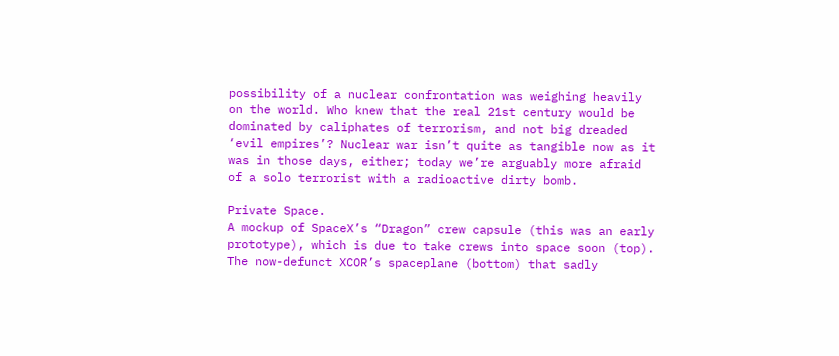possibility of a nuclear confrontation was weighing heavily on the world. Who knew that the real 21st century would be dominated by caliphates of terrorism, and not big dreaded ‘evil empires’? Nuclear war isn’t quite as tangible now as it was in those days, either; today we’re arguably more afraid of a solo terrorist with a radioactive dirty bomb.

Private Space.
A mockup of SpaceX’s “Dragon” crew capsule (this was an early prototype), which is due to take crews into space soon (top). The now-defunct XCOR’s spaceplane (bottom) that sadly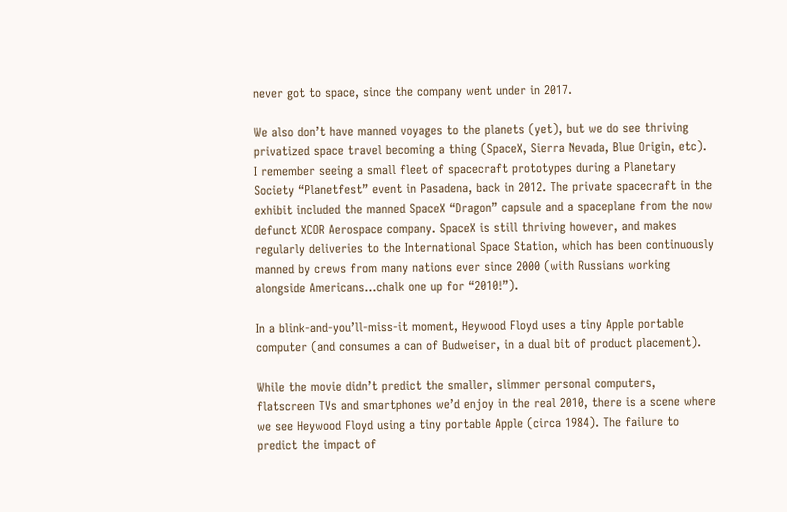never got to space, since the company went under in 2017.

We also don’t have manned voyages to the planets (yet), but we do see thriving privatized space travel becoming a thing (SpaceX, Sierra Nevada, Blue Origin, etc). I remember seeing a small fleet of spacecraft prototypes during a Planetary Society “Planetfest” event in Pasadena, back in 2012. The private spacecraft in the exhibit included the manned SpaceX “Dragon” capsule and a spaceplane from the now defunct XCOR Aerospace company. SpaceX is still thriving however, and makes regularly deliveries to the International Space Station, which has been continuously manned by crews from many nations ever since 2000 (with Russians working alongside Americans…chalk one up for “2010!”).

In a blink-and-you’ll-miss-it moment, Heywood Floyd uses a tiny Apple portable computer (and consumes a can of Budweiser, in a dual bit of product placement).

While the movie didn’t predict the smaller, slimmer personal computers, flatscreen TVs and smartphones we’d enjoy in the real 2010, there is a scene where we see Heywood Floyd using a tiny portable Apple (circa 1984). The failure to predict the impact of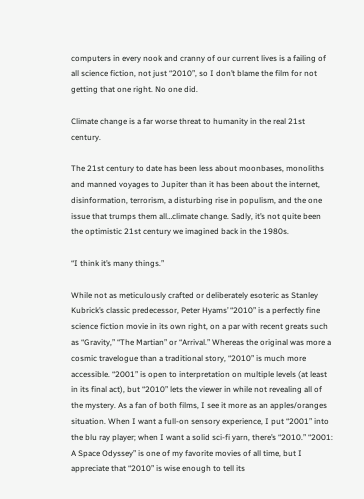computers in every nook and cranny of our current lives is a failing of all science fiction, not just “2010”, so I don’t blame the film for not getting that one right. No one did.

Climate change is a far worse threat to humanity in the real 21st century.

The 21st century to date has been less about moonbases, monoliths and manned voyages to Jupiter than it has been about the internet, disinformation, terrorism, a disturbing rise in populism, and the one issue that trumps them all…climate change. Sadly, it’s not quite been the optimistic 21st century we imagined back in the 1980s.

“I think it’s many things.”

While not as meticulously crafted or deliberately esoteric as Stanley Kubrick’s classic predecessor, Peter Hyams’ “2010” is a perfectly fine science fiction movie in its own right, on a par with recent greats such as “Gravity,” “The Martian” or “Arrival.” Whereas the original was more a cosmic travelogue than a traditional story, “2010” is much more accessible. “2001” is open to interpretation on multiple levels (at least in its final act), but “2010” lets the viewer in while not revealing all of the mystery. As a fan of both films, I see it more as an apples/oranges situation. When I want a full-on sensory experience, I put “2001” into the blu ray player; when I want a solid sci-fi yarn, there’s “2010.” “2001: A Space Odyssey” is one of my favorite movies of all time, but I appreciate that “2010” is wise enough to tell its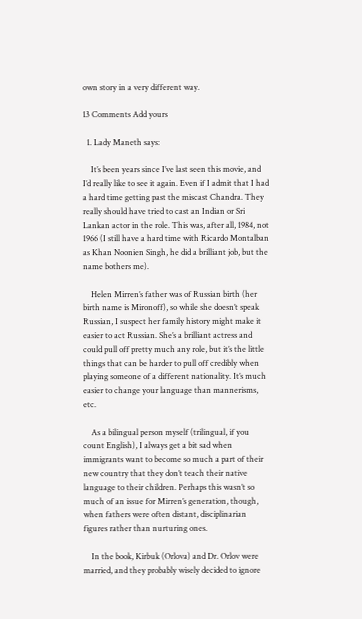own story in a very different way.

13 Comments Add yours

  1. Lady Maneth says:

    It’s been years since I’ve last seen this movie, and I’d really like to see it again. Even if I admit that I had a hard time getting past the miscast Chandra. They really should have tried to cast an Indian or Sri Lankan actor in the role. This was, after all, 1984, not 1966 (I still have a hard time with Ricardo Montalban as Khan Noonien Singh, he did a brilliant job, but the name bothers me).

    Helen Mirren’s father was of Russian birth (her birth name is Mironoff), so while she doesn’t speak Russian, I suspect her family history might make it easier to act Russian. She’s a brilliant actress and could pull off pretty much any role, but it’s the little things that can be harder to pull off credibly when playing someone of a different nationality. It’s much easier to change your language than mannerisms, etc.

    As a bilingual person myself (trilingual, if you count English), I always get a bit sad when immigrants want to become so much a part of their new country that they don’t teach their native language to their children. Perhaps this wasn’t so much of an issue for Mirren’s generation, though, when fathers were often distant, disciplinarian figures rather than nurturing ones.

    In the book, Kirbuk (Orlova) and Dr. Orlov were married, and they probably wisely decided to ignore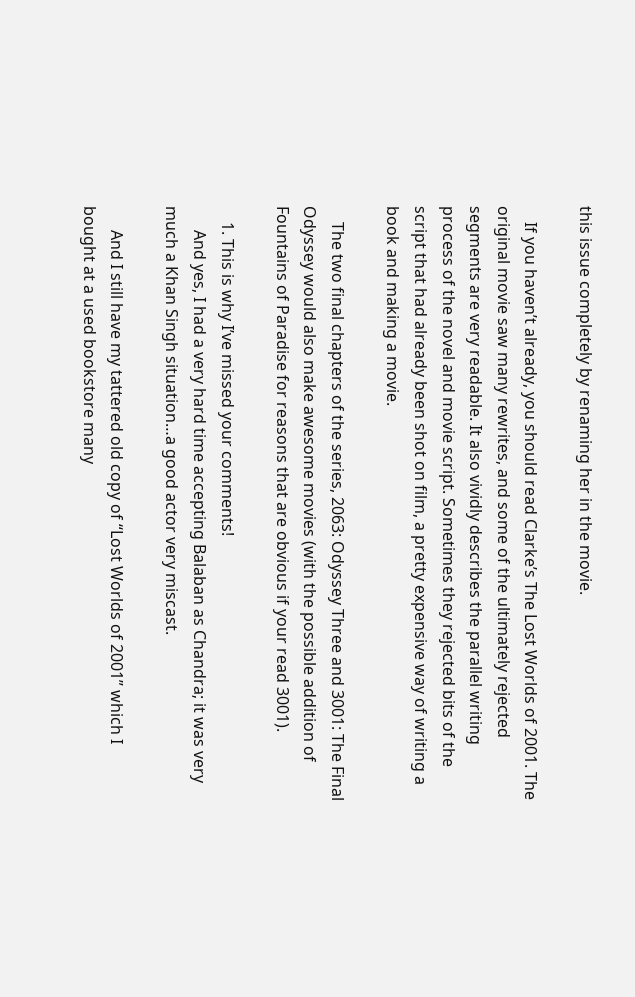this issue completely by renaming her in the movie.

    If you haven’t already, you should read Clarke’s The Lost Worlds of 2001. The original movie saw many rewrites, and some of the ultimately rejected segments are very readable. It also vividly describes the parallel writing process of the novel and movie script. Sometimes they rejected bits of the script that had already been shot on film, a pretty expensive way of writing a book and making a movie.

    The two final chapters of the series, 2063: Odyssey Three and 3001: The Final Odyssey would also make awesome movies (with the possible addition of Fountains of Paradise for reasons that are obvious if your read 3001).

    1. This is why I’ve missed your comments!
      And yes, I had a very hard time accepting Balaban as Chandra; it was very much a Khan Singh situation…a good actor very miscast.

      And I still have my tattered old copy of “Lost Worlds of 2001” which I bought at a used bookstore many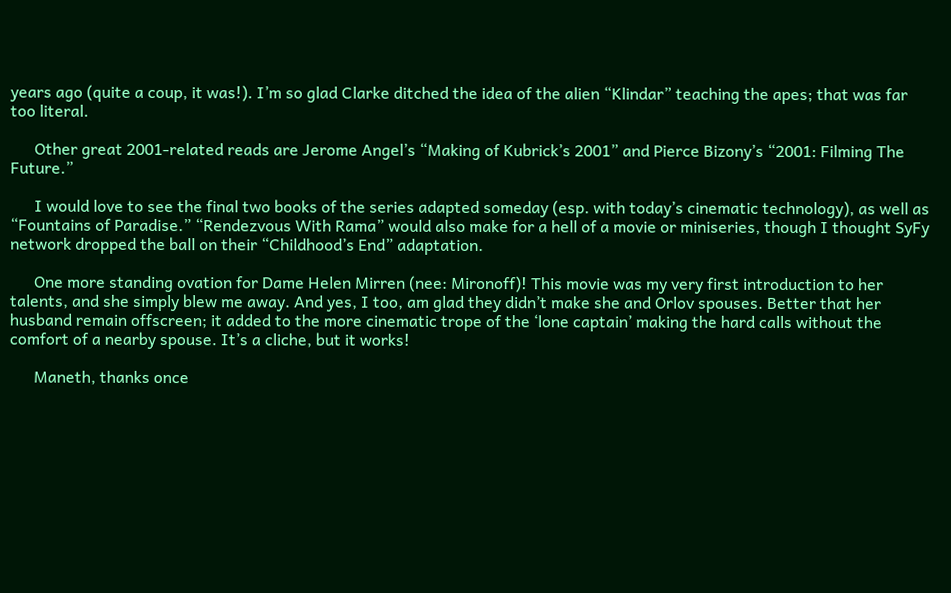years ago (quite a coup, it was!). I’m so glad Clarke ditched the idea of the alien “Klindar” teaching the apes; that was far too literal.

      Other great 2001-related reads are Jerome Angel’s “Making of Kubrick’s 2001” and Pierce Bizony’s “2001: Filming The Future.”

      I would love to see the final two books of the series adapted someday (esp. with today’s cinematic technology), as well as “Fountains of Paradise.” “Rendezvous With Rama” would also make for a hell of a movie or miniseries, though I thought SyFy network dropped the ball on their “Childhood’s End” adaptation.

      One more standing ovation for Dame Helen Mirren (nee: Mironoff)! This movie was my very first introduction to her talents, and she simply blew me away. And yes, I too, am glad they didn’t make she and Orlov spouses. Better that her husband remain offscreen; it added to the more cinematic trope of the ‘lone captain’ making the hard calls without the comfort of a nearby spouse. It’s a cliche, but it works!

      Maneth, thanks once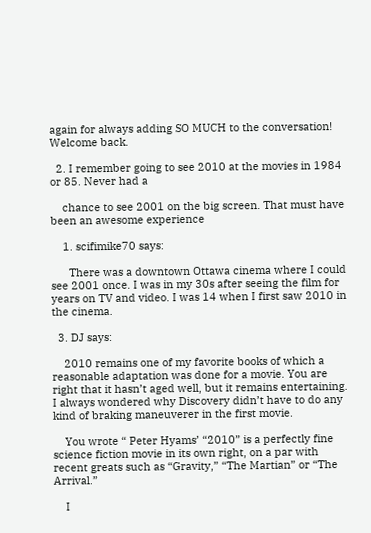again for always adding SO MUCH to the conversation! Welcome back.

  2. I remember going to see 2010 at the movies in 1984 or 85. Never had a

    chance to see 2001 on the big screen. That must have been an awesome experience

    1. scifimike70 says:

      There was a downtown Ottawa cinema where I could see 2001 once. I was in my 30s after seeing the film for years on TV and video. I was 14 when I first saw 2010 in the cinema.

  3. DJ says:

    2010 remains one of my favorite books of which a reasonable adaptation was done for a movie. You are right that it hasn’t aged well, but it remains entertaining. I always wondered why Discovery didn’t have to do any kind of braking maneuverer in the first movie.

    You wrote “ Peter Hyams’ “2010” is a perfectly fine science fiction movie in its own right, on a par with recent greats such as “Gravity,” “The Martian” or “The Arrival.”

    I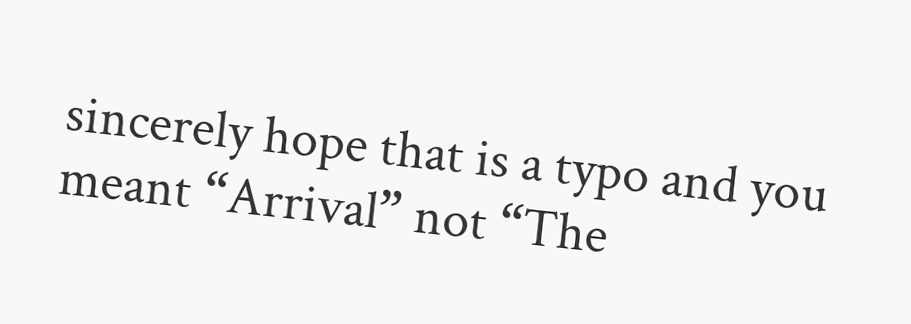sincerely hope that is a typo and you meant “Arrival” not “The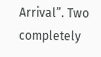Arrival”. Two completely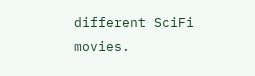different SciFi movies.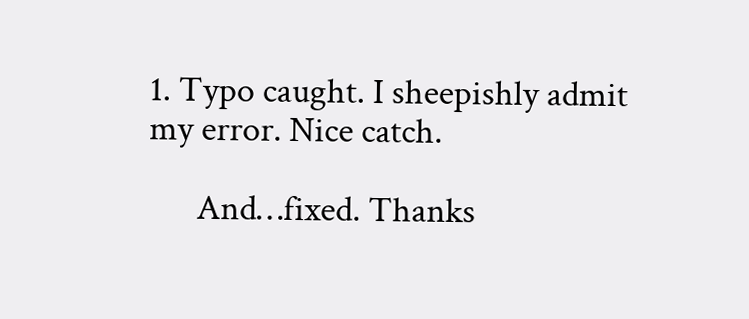1. Typo caught. I sheepishly admit my error. Nice catch.

      And…fixed. Thanks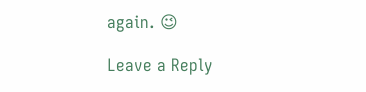again. 😉

Leave a Reply